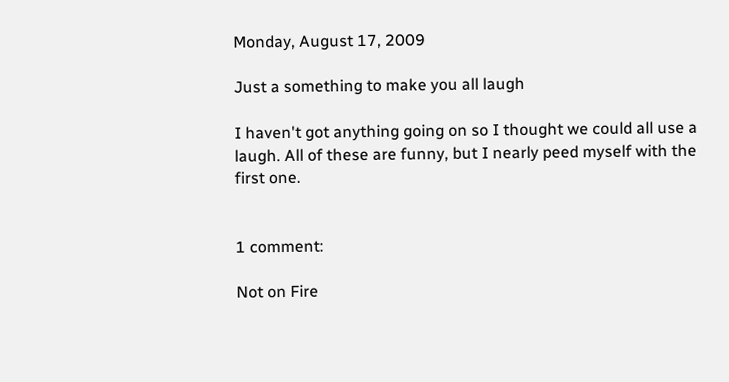Monday, August 17, 2009

Just a something to make you all laugh

I haven't got anything going on so I thought we could all use a laugh. All of these are funny, but I nearly peed myself with the first one.


1 comment:

Not on Fire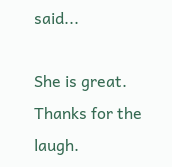said...

She is great. Thanks for the laugh.